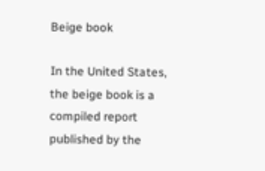Beige book

In the United States, the beige book is a compiled report published by the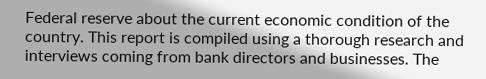Federal reserve about the current economic condition of the country. This report is compiled using a thorough research and interviews coming from bank directors and businesses. The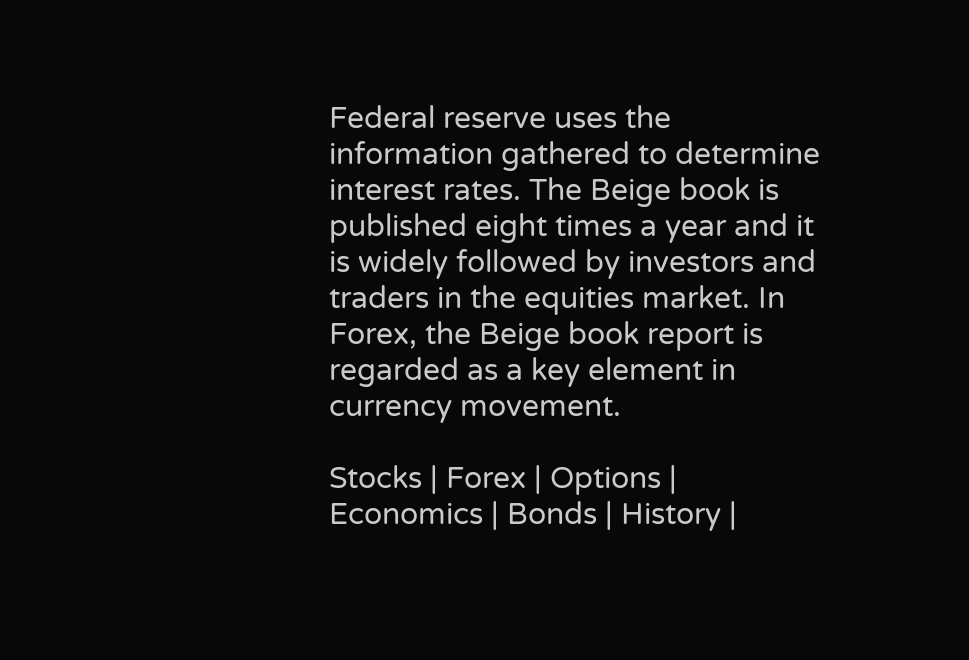Federal reserve uses the information gathered to determine interest rates. The Beige book is published eight times a year and it is widely followed by investors and traders in the equities market. In Forex, the Beige book report is regarded as a key element in currency movement.

Stocks | Forex | Options | Economics | Bonds | History |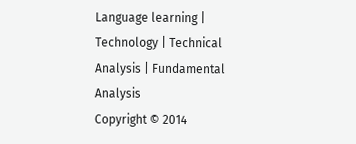Language learning | Technology | Technical Analysis | Fundamental Analysis
Copyright © 2014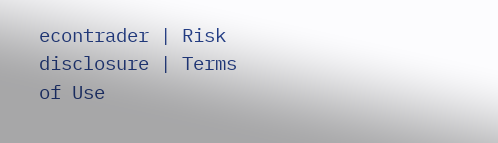econtrader | Risk disclosure | Terms of Use